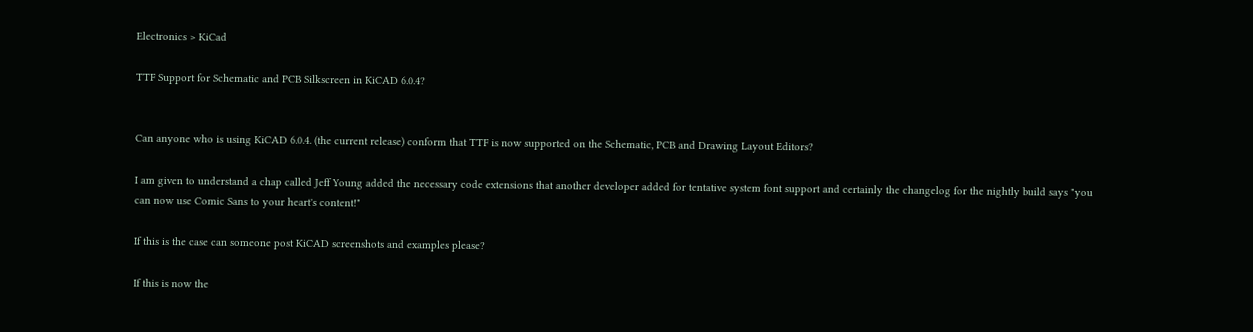Electronics > KiCad

TTF Support for Schematic and PCB Silkscreen in KiCAD 6.0.4?


Can anyone who is using KiCAD 6.0.4. (the current release) conform that TTF is now supported on the Schematic, PCB and Drawing Layout Editors?

I am given to understand a chap called Jeff Young added the necessary code extensions that another developer added for tentative system font support and certainly the changelog for the nightly build says "you can now use Comic Sans to your heart's content!"

If this is the case can someone post KiCAD screenshots and examples please?

If this is now the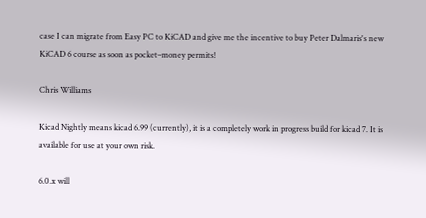case I can migrate from Easy PC to KiCAD and give me the incentive to buy Peter Dalmaris's new KiCAD 6 course as soon as pocket–money permits!

Chris Williams

Kicad Nightly means kicad 6.99 (currently), it is a completely work in progress build for kicad 7. It is available for use at your own risk.

6.0.x will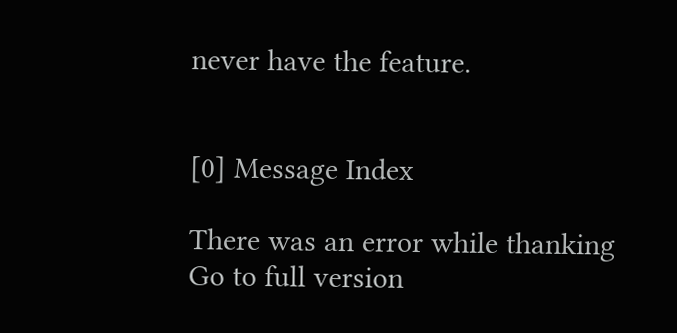never have the feature.


[0] Message Index

There was an error while thanking
Go to full version